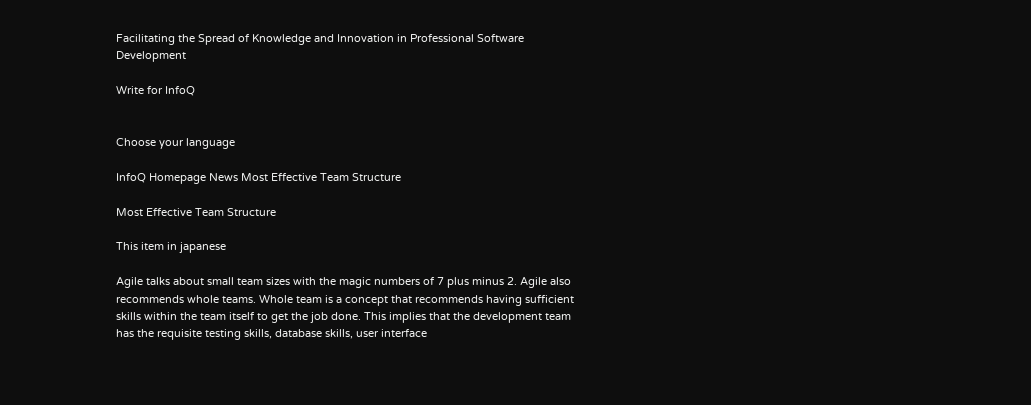Facilitating the Spread of Knowledge and Innovation in Professional Software Development

Write for InfoQ


Choose your language

InfoQ Homepage News Most Effective Team Structure

Most Effective Team Structure

This item in japanese

Agile talks about small team sizes with the magic numbers of 7 plus minus 2. Agile also recommends whole teams. Whole team is a concept that recommends having sufficient skills within the team itself to get the job done. This implies that the development team has the requisite testing skills, database skills, user interface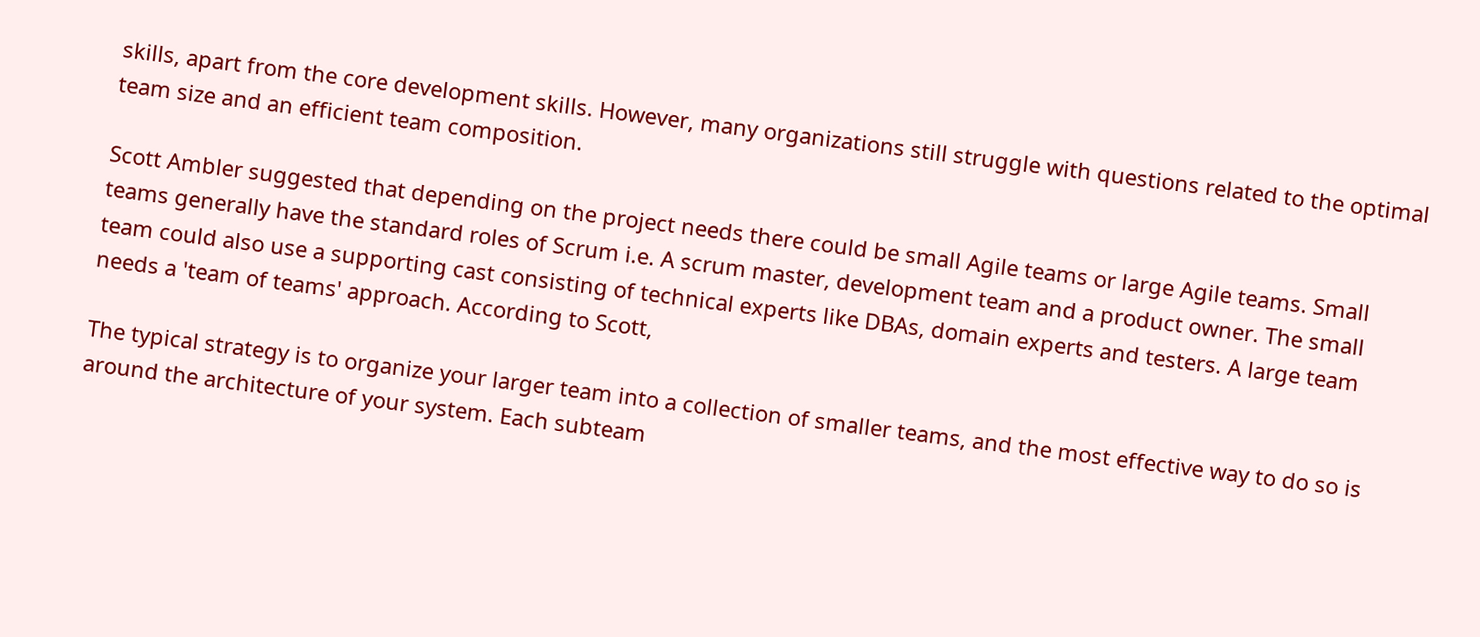skills, apart from the core development skills. However, many organizations still struggle with questions related to the optimal team size and an efficient team composition.

Scott Ambler suggested that depending on the project needs there could be small Agile teams or large Agile teams. Small teams generally have the standard roles of Scrum i.e. A scrum master, development team and a product owner. The small team could also use a supporting cast consisting of technical experts like DBAs, domain experts and testers. A large team needs a 'team of teams' approach. According to Scott,

The typical strategy is to organize your larger team into a collection of smaller teams, and the most effective way to do so is around the architecture of your system. Each subteam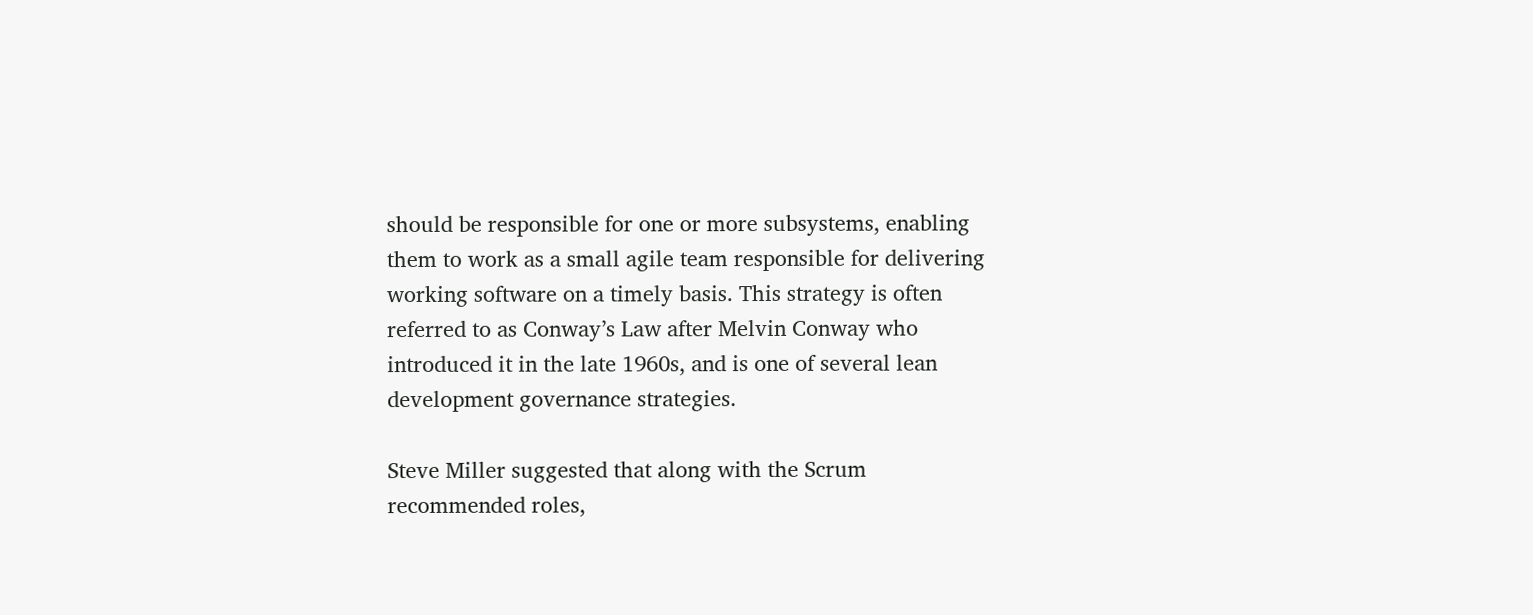should be responsible for one or more subsystems, enabling them to work as a small agile team responsible for delivering working software on a timely basis. This strategy is often referred to as Conway’s Law after Melvin Conway who introduced it in the late 1960s, and is one of several lean development governance strategies.

Steve Miller suggested that along with the Scrum recommended roles,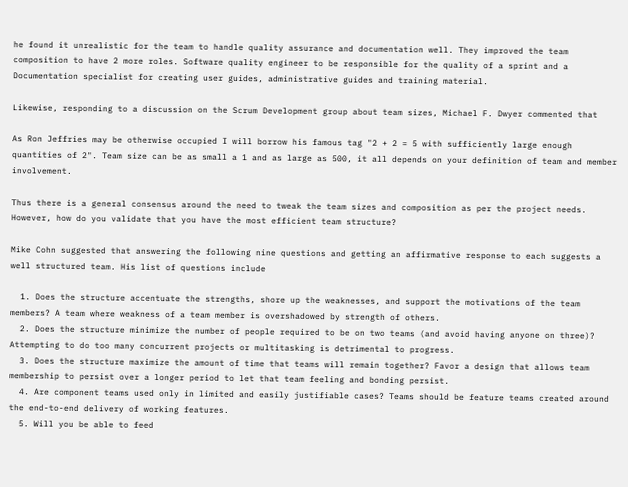he found it unrealistic for the team to handle quality assurance and documentation well. They improved the team composition to have 2 more roles. Software quality engineer to be responsible for the quality of a sprint and a Documentation specialist for creating user guides, administrative guides and training material.

Likewise, responding to a discussion on the Scrum Development group about team sizes, Michael F. Dwyer commented that

As Ron Jeffries may be otherwise occupied I will borrow his famous tag "2 + 2 = 5 with sufficiently large enough quantities of 2". Team size can be as small a 1 and as large as 500, it all depends on your definition of team and member involvement.

Thus there is a general consensus around the need to tweak the team sizes and composition as per the project needs. However, how do you validate that you have the most efficient team structure?

Mike Cohn suggested that answering the following nine questions and getting an affirmative response to each suggests a well structured team. His list of questions include

  1. Does the structure accentuate the strengths, shore up the weaknesses, and support the motivations of the team members? A team where weakness of a team member is overshadowed by strength of others.
  2. Does the structure minimize the number of people required to be on two teams (and avoid having anyone on three)? Attempting to do too many concurrent projects or multitasking is detrimental to progress.
  3. Does the structure maximize the amount of time that teams will remain together? Favor a design that allows team membership to persist over a longer period to let that team feeling and bonding persist.
  4. Are component teams used only in limited and easily justifiable cases? Teams should be feature teams created around the end-to-end delivery of working features.
  5. Will you be able to feed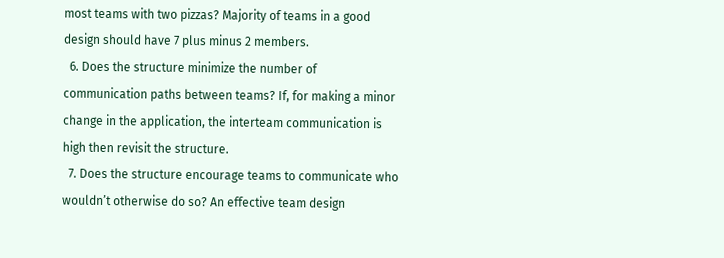most teams with two pizzas? Majority of teams in a good design should have 7 plus minus 2 members.
  6. Does the structure minimize the number of communication paths between teams? If, for making a minor change in the application, the interteam communication is high then revisit the structure.
  7. Does the structure encourage teams to communicate who wouldn’t otherwise do so? An effective team design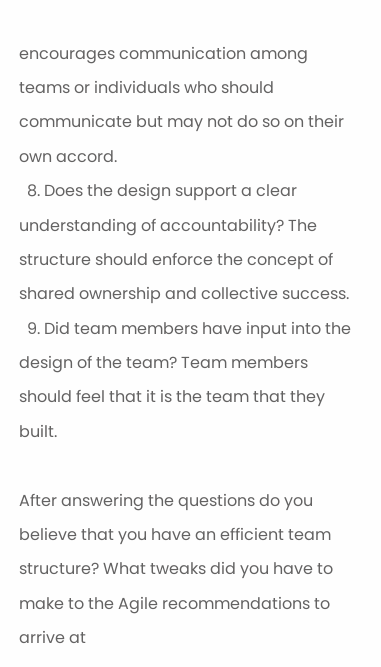encourages communication among teams or individuals who should communicate but may not do so on their own accord.
  8. Does the design support a clear understanding of accountability? The structure should enforce the concept of shared ownership and collective success.
  9. Did team members have input into the design of the team? Team members should feel that it is the team that they built.

After answering the questions do you believe that you have an efficient team structure? What tweaks did you have to make to the Agile recommendations to arrive at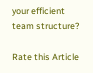your efficient team structure?

Rate this Article